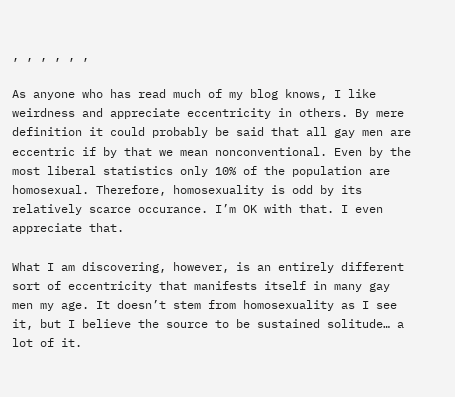, , , , , ,

As anyone who has read much of my blog knows, I like weirdness and appreciate eccentricity in others. By mere definition it could probably be said that all gay men are eccentric if by that we mean nonconventional. Even by the most liberal statistics only 10% of the population are homosexual. Therefore, homosexuality is odd by its relatively scarce occurance. I’m OK with that. I even appreciate that.

What I am discovering, however, is an entirely different sort of eccentricity that manifests itself in many gay men my age. It doesn’t stem from homosexuality as I see it, but I believe the source to be sustained solitude… a lot of it.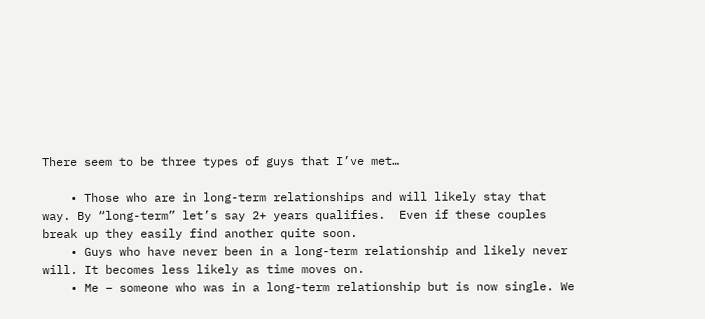There seem to be three types of guys that I’ve met…

    • Those who are in long-term relationships and will likely stay that way. By “long-term” let’s say 2+ years qualifies.  Even if these couples break up they easily find another quite soon.
    • Guys who have never been in a long-term relationship and likely never will. It becomes less likely as time moves on.
    • Me – someone who was in a long-term relationship but is now single. We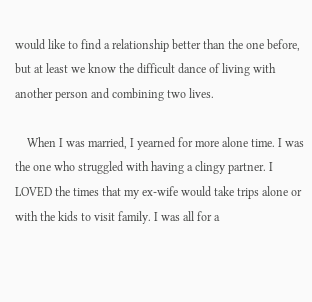would like to find a relationship better than the one before, but at least we know the difficult dance of living with another person and combining two lives.

    When I was married, I yearned for more alone time. I was the one who struggled with having a clingy partner. I LOVED the times that my ex-wife would take trips alone or with the kids to visit family. I was all for a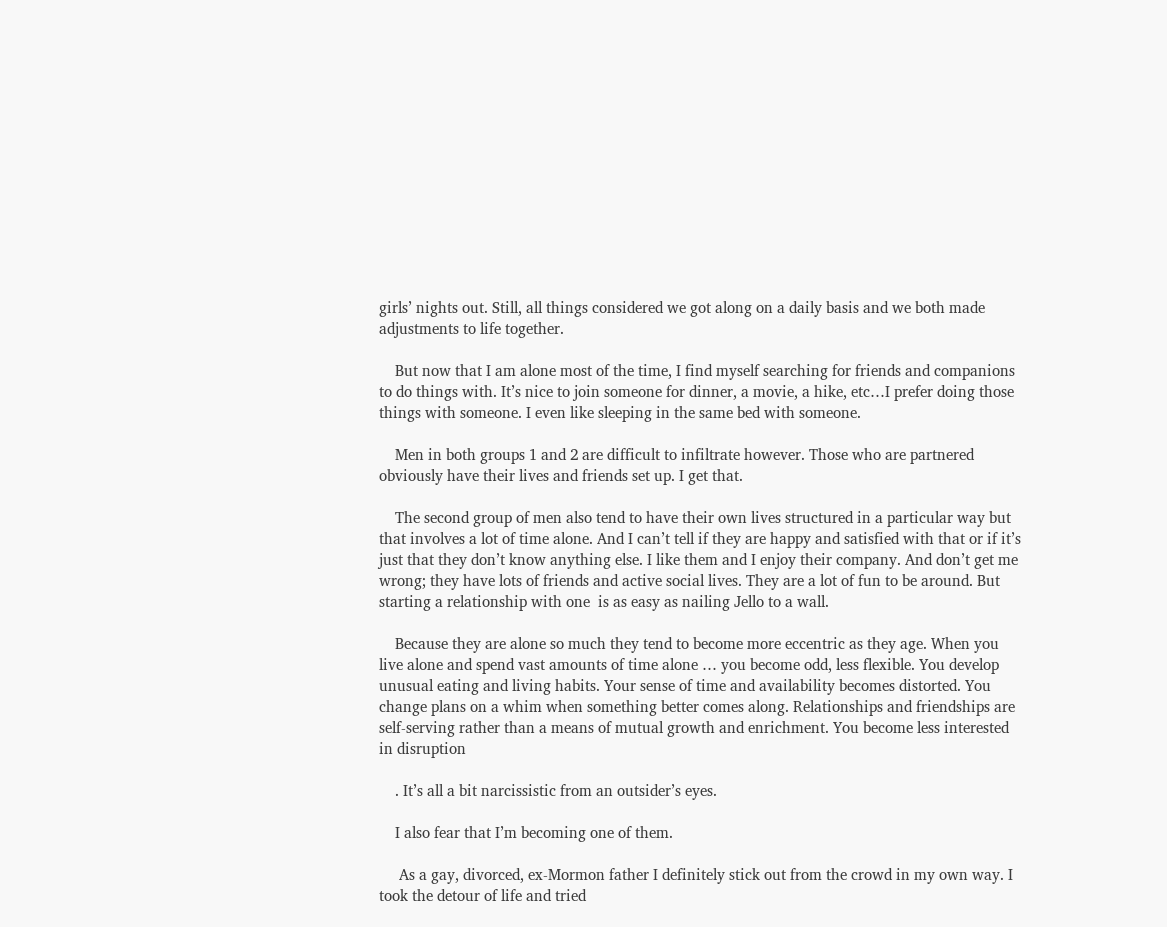girls’ nights out. Still, all things considered we got along on a daily basis and we both made adjustments to life together.

    But now that I am alone most of the time, I find myself searching for friends and companions to do things with. It’s nice to join someone for dinner, a movie, a hike, etc…I prefer doing those things with someone. I even like sleeping in the same bed with someone.

    Men in both groups 1 and 2 are difficult to infiltrate however. Those who are partnered obviously have their lives and friends set up. I get that.

    The second group of men also tend to have their own lives structured in a particular way but that involves a lot of time alone. And I can’t tell if they are happy and satisfied with that or if it’s just that they don’t know anything else. I like them and I enjoy their company. And don’t get me wrong; they have lots of friends and active social lives. They are a lot of fun to be around. But starting a relationship with one  is as easy as nailing Jello to a wall.

    Because they are alone so much they tend to become more eccentric as they age. When you live alone and spend vast amounts of time alone … you become odd, less flexible. You develop unusual eating and living habits. Your sense of time and availability becomes distorted. You change plans on a whim when something better comes along. Relationships and friendships are self-serving rather than a means of mutual growth and enrichment. You become less interested in disruption

    . It’s all a bit narcissistic from an outsider’s eyes.

    I also fear that I’m becoming one of them.

     As a gay, divorced, ex-Mormon father I definitely stick out from the crowd in my own way. I took the detour of life and tried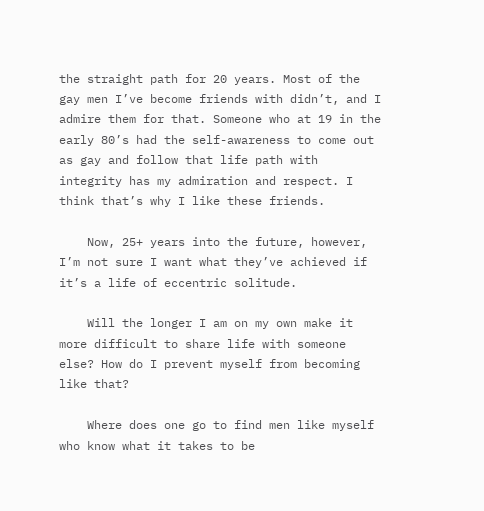the straight path for 20 years. Most of the gay men I’ve become friends with didn’t, and I admire them for that. Someone who at 19 in the early 80’s had the self-awareness to come out as gay and follow that life path with integrity has my admiration and respect. I think that’s why I like these friends.

    Now, 25+ years into the future, however, I’m not sure I want what they’ve achieved if it’s a life of eccentric solitude.

    Will the longer I am on my own make it more difficult to share life with someone else? How do I prevent myself from becoming like that?

    Where does one go to find men like myself who know what it takes to be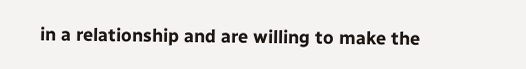in a relationship and are willing to make the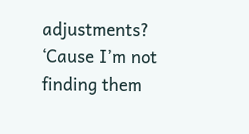adjustments? ‘Cause I’m not finding them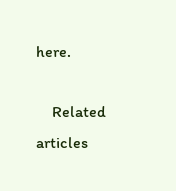here.

    Related articles